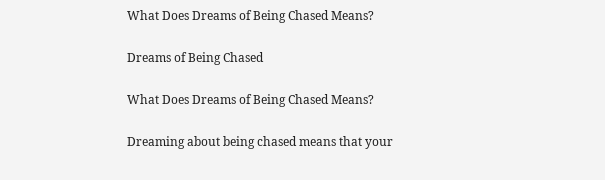What Does Dreams of Being Chased Means?

Dreams of Being Chased

What Does Dreams of Being Chased Means?

Dreaming about being chased means that your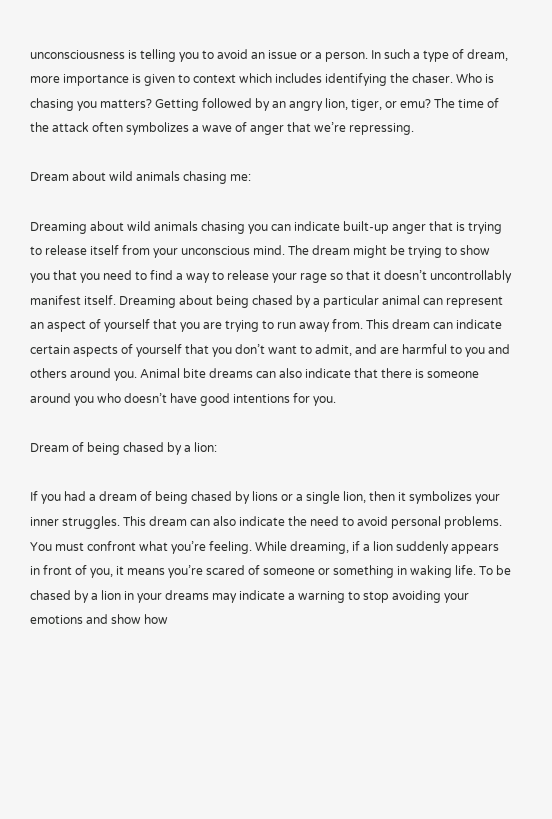unconsciousness is telling you to avoid an issue or a person. In such a type of dream, more importance is given to context which includes identifying the chaser. Who is chasing you matters? Getting followed by an angry lion, tiger, or emu? The time of the attack often symbolizes a wave of anger that we’re repressing.

Dream about wild animals chasing me:

Dreaming about wild animals chasing you can indicate built-up anger that is trying to release itself from your unconscious mind. The dream might be trying to show you that you need to find a way to release your rage so that it doesn’t uncontrollably manifest itself. Dreaming about being chased by a particular animal can represent an aspect of yourself that you are trying to run away from. This dream can indicate certain aspects of yourself that you don’t want to admit, and are harmful to you and others around you. Animal bite dreams can also indicate that there is someone around you who doesn’t have good intentions for you.

Dream of being chased by a lion:

If you had a dream of being chased by lions or a single lion, then it symbolizes your inner struggles. This dream can also indicate the need to avoid personal problems. You must confront what you’re feeling. While dreaming, if a lion suddenly appears in front of you, it means you’re scared of someone or something in waking life. To be chased by a lion in your dreams may indicate a warning to stop avoiding your emotions and show how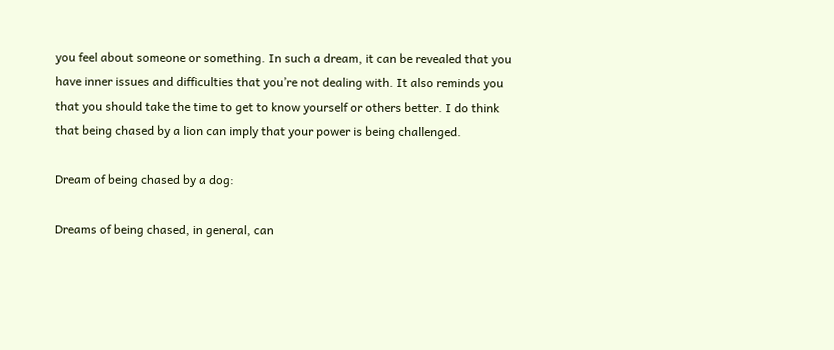you feel about someone or something. In such a dream, it can be revealed that you have inner issues and difficulties that you’re not dealing with. It also reminds you that you should take the time to get to know yourself or others better. I do think that being chased by a lion can imply that your power is being challenged.

Dream of being chased by a dog:

Dreams of being chased, in general, can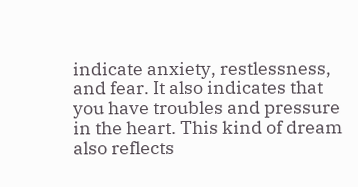indicate anxiety, restlessness, and fear. It also indicates that you have troubles and pressure in the heart. This kind of dream also reflects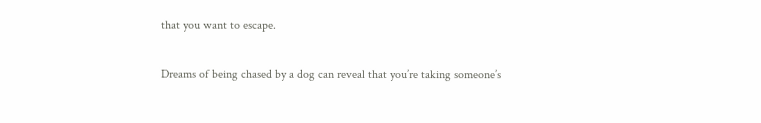that you want to escape.

Dreams of being chased by a dog can reveal that you’re taking someone’s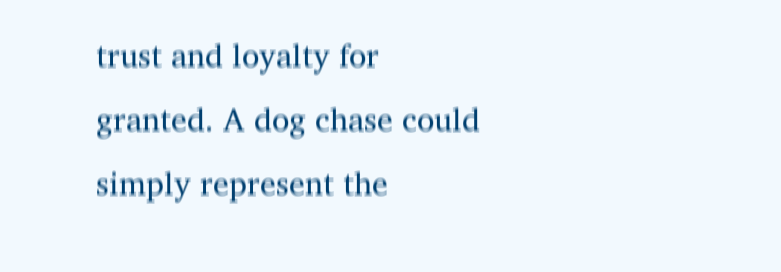trust and loyalty for granted. A dog chase could simply represent the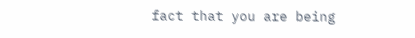fact that you are being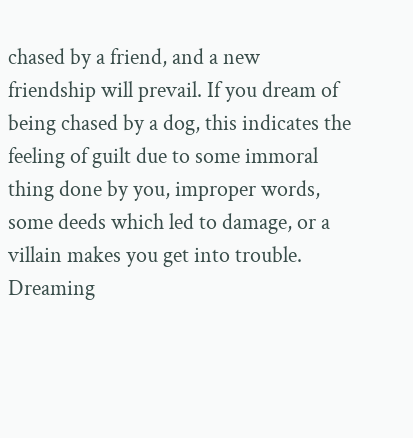chased by a friend, and a new friendship will prevail. If you dream of being chased by a dog, this indicates the feeling of guilt due to some immoral thing done by you, improper words, some deeds which led to damage, or a villain makes you get into trouble. Dreaming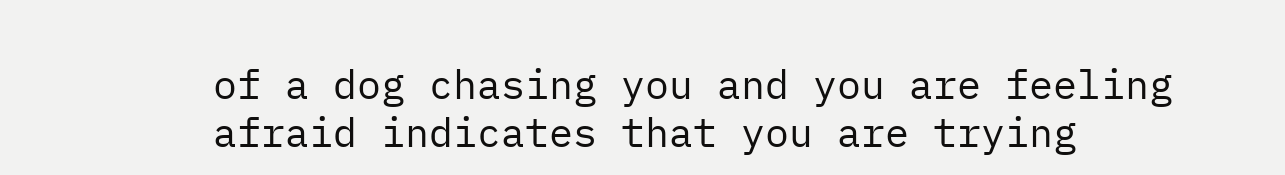of a dog chasing you and you are feeling afraid indicates that you are trying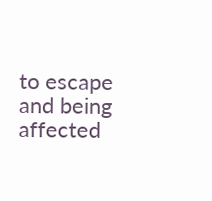to escape and being affected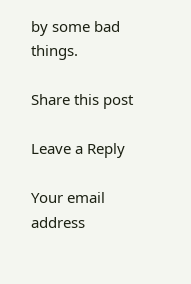by some bad things.

Share this post

Leave a Reply

Your email address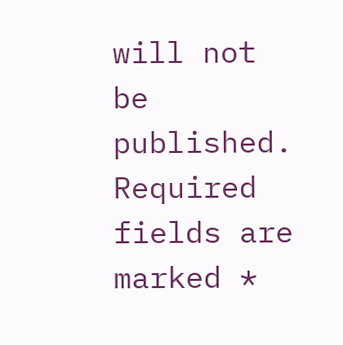will not be published. Required fields are marked *